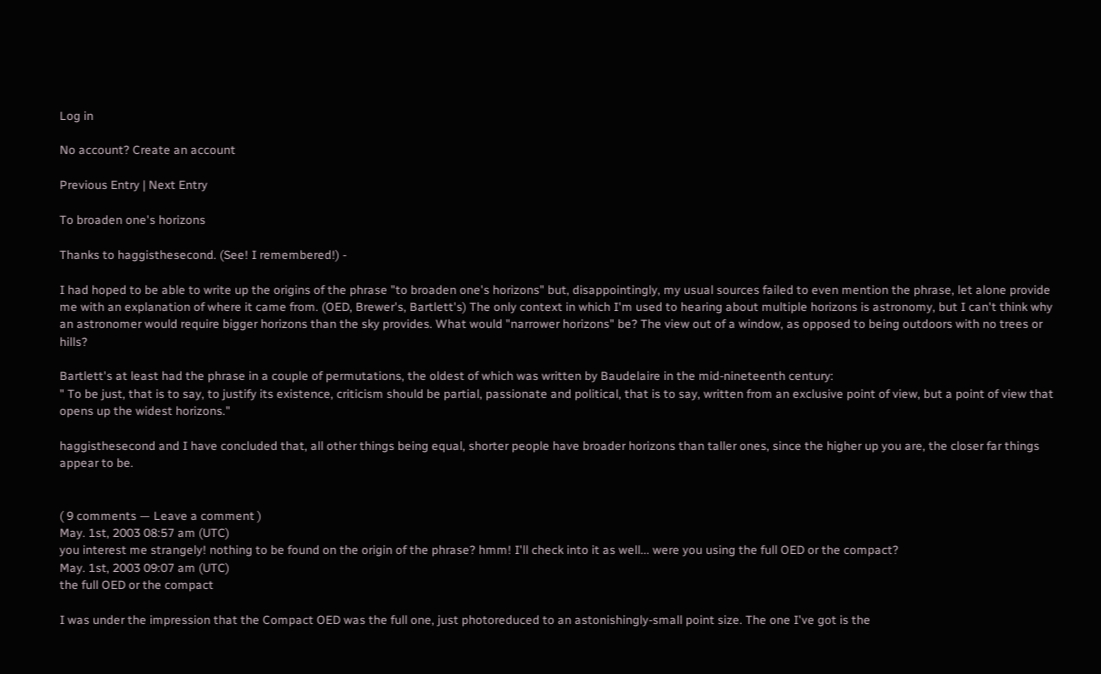Log in

No account? Create an account

Previous Entry | Next Entry

To broaden one's horizons

Thanks to haggisthesecond. (See! I remembered!) -

I had hoped to be able to write up the origins of the phrase "to broaden one's horizons" but, disappointingly, my usual sources failed to even mention the phrase, let alone provide me with an explanation of where it came from. (OED, Brewer's, Bartlett's) The only context in which I'm used to hearing about multiple horizons is astronomy, but I can't think why an astronomer would require bigger horizons than the sky provides. What would "narrower horizons" be? The view out of a window, as opposed to being outdoors with no trees or hills?

Bartlett's at least had the phrase in a couple of permutations, the oldest of which was written by Baudelaire in the mid-nineteenth century:
" To be just, that is to say, to justify its existence, criticism should be partial, passionate and political, that is to say, written from an exclusive point of view, but a point of view that opens up the widest horizons."

haggisthesecond and I have concluded that, all other things being equal, shorter people have broader horizons than taller ones, since the higher up you are, the closer far things appear to be.


( 9 comments — Leave a comment )
May. 1st, 2003 08:57 am (UTC)
you interest me strangely! nothing to be found on the origin of the phrase? hmm! I'll check into it as well... were you using the full OED or the compact?
May. 1st, 2003 09:07 am (UTC)
the full OED or the compact

I was under the impression that the Compact OED was the full one, just photoreduced to an astonishingly-small point size. The one I've got is the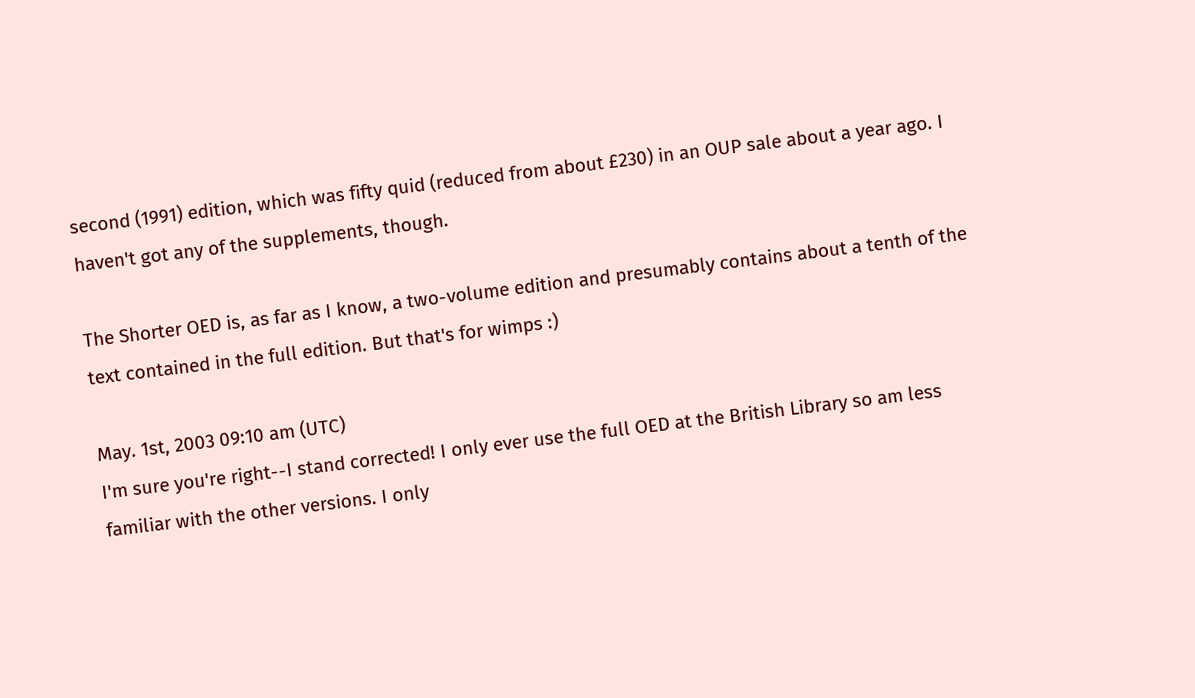second (1991) edition, which was fifty quid (reduced from about £230) in an OUP sale about a year ago. I haven't got any of the supplements, though.

The Shorter OED is, as far as I know, a two-volume edition and presumably contains about a tenth of the text contained in the full edition. But that's for wimps :)

May. 1st, 2003 09:10 am (UTC)
I'm sure you're right--I stand corrected! I only ever use the full OED at the British Library so am less familiar with the other versions. I only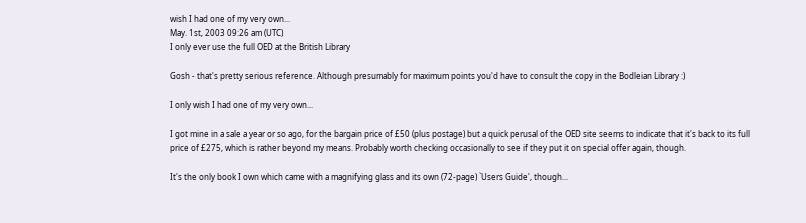wish I had one of my very own...
May. 1st, 2003 09:26 am (UTC)
I only ever use the full OED at the British Library

Gosh - that's pretty serious reference. Although presumably for maximum points you'd have to consult the copy in the Bodleian Library :)

I only wish I had one of my very own...

I got mine in a sale a year or so ago, for the bargain price of £50 (plus postage) but a quick perusal of the OED site seems to indicate that it's back to its full price of £275, which is rather beyond my means. Probably worth checking occasionally to see if they put it on special offer again, though.

It's the only book I own which came with a magnifying glass and its own (72-page) `Users Guide', though...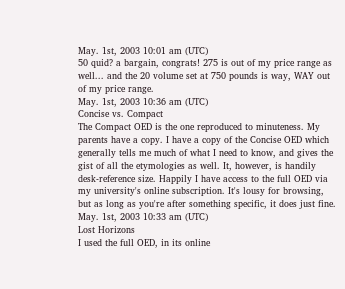May. 1st, 2003 10:01 am (UTC)
50 quid? a bargain, congrats! 275 is out of my price range as well... and the 20 volume set at 750 pounds is way, WAY out of my price range.
May. 1st, 2003 10:36 am (UTC)
Concise vs. Compact
The Compact OED is the one reproduced to minuteness. My parents have a copy. I have a copy of the Concise OED which generally tells me much of what I need to know, and gives the gist of all the etymologies as well. It, however, is handily desk-reference size. Happily I have access to the full OED via my university's online subscription. It's lousy for browsing, but as long as you're after something specific, it does just fine.
May. 1st, 2003 10:33 am (UTC)
Lost Horizons
I used the full OED, in its online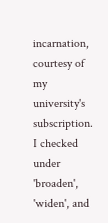incarnation, courtesy of my university's subscription. I checked under 'broaden', 'widen', and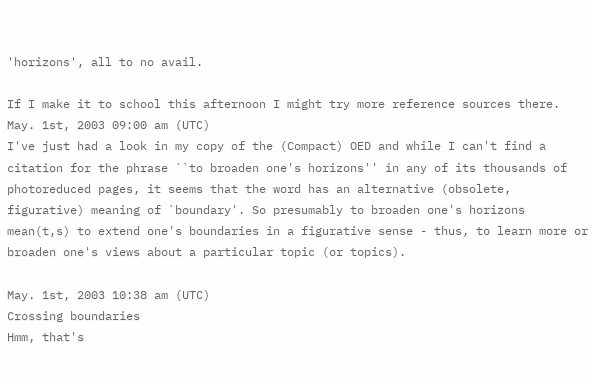'horizons', all to no avail.

If I make it to school this afternoon I might try more reference sources there.
May. 1st, 2003 09:00 am (UTC)
I've just had a look in my copy of the (Compact) OED and while I can't find a citation for the phrase ``to broaden one's horizons'' in any of its thousands of photoreduced pages, it seems that the word has an alternative (obsolete, figurative) meaning of `boundary'. So presumably to broaden one's horizons mean(t,s) to extend one's boundaries in a figurative sense - thus, to learn more or broaden one's views about a particular topic (or topics).

May. 1st, 2003 10:38 am (UTC)
Crossing boundaries
Hmm, that's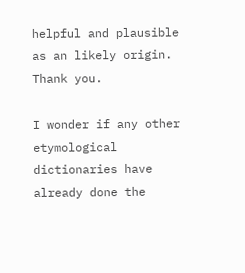helpful and plausible as an likely origin. Thank you.

I wonder if any other etymological dictionaries have already done the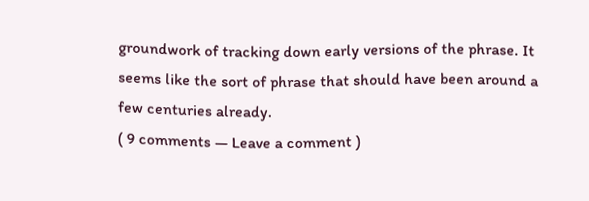groundwork of tracking down early versions of the phrase. It seems like the sort of phrase that should have been around a few centuries already.
( 9 comments — Leave a comment )